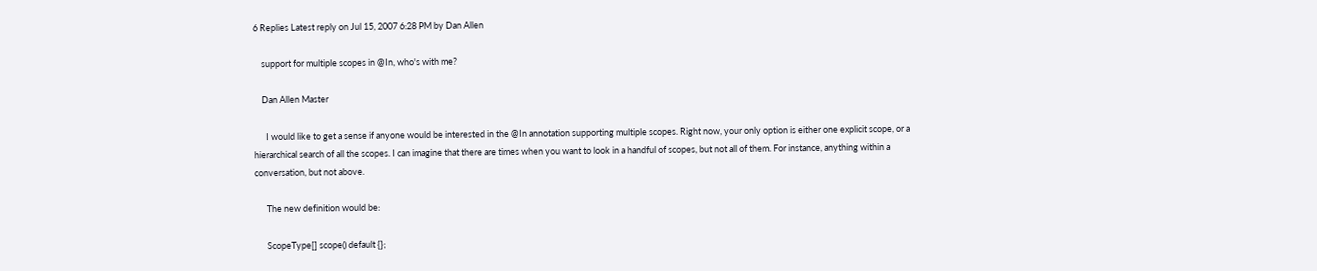6 Replies Latest reply on Jul 15, 2007 6:28 PM by Dan Allen

    support for multiple scopes in @In, who's with me?

    Dan Allen Master

      I would like to get a sense if anyone would be interested in the @In annotation supporting multiple scopes. Right now, your only option is either one explicit scope, or a hierarchical search of all the scopes. I can imagine that there are times when you want to look in a handful of scopes, but not all of them. For instance, anything within a conversation, but not above.

      The new definition would be:

      ScopeType[] scope() default {};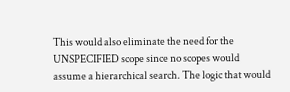This would also eliminate the need for the UNSPECIFIED scope since no scopes would assume a hierarchical search. The logic that would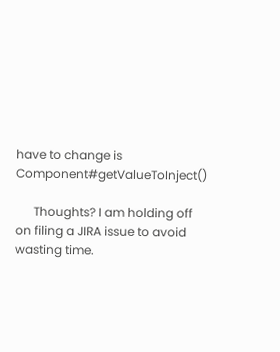have to change is Component#getValueToInject()

      Thoughts? I am holding off on filing a JIRA issue to avoid wasting time.